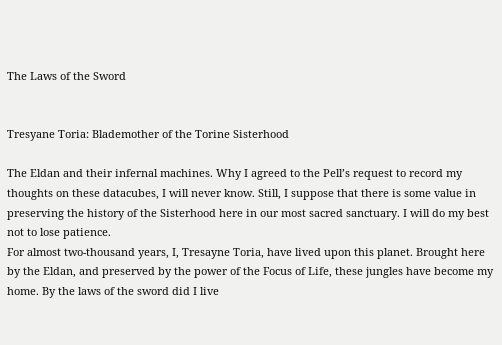The Laws of the Sword


Tresyane Toria: Blademother of the Torine Sisterhood

The Eldan and their infernal machines. Why I agreed to the Pell’s request to record my thoughts on these datacubes, I will never know. Still, I suppose that there is some value in preserving the history of the Sisterhood here in our most sacred sanctuary. I will do my best not to lose patience.
For almost two-thousand years, I, Tresayne Toria, have lived upon this planet. Brought here by the Eldan, and preserved by the power of the Focus of Life, these jungles have become my home. By the laws of the sword did I live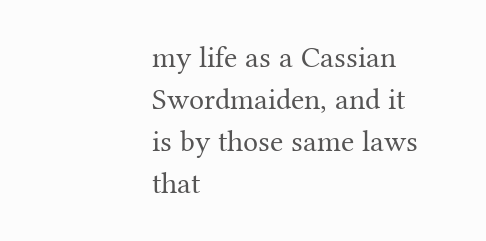my life as a Cassian Swordmaiden, and it is by those same laws that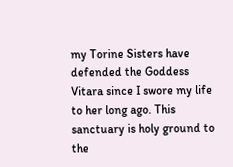my Torine Sisters have defended the Goddess Vitara since I swore my life to her long ago. This sanctuary is holy ground to the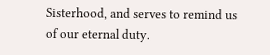Sisterhood, and serves to remind us of our eternal duty.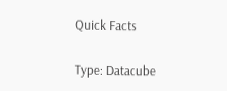Quick Facts

Type: Datacube